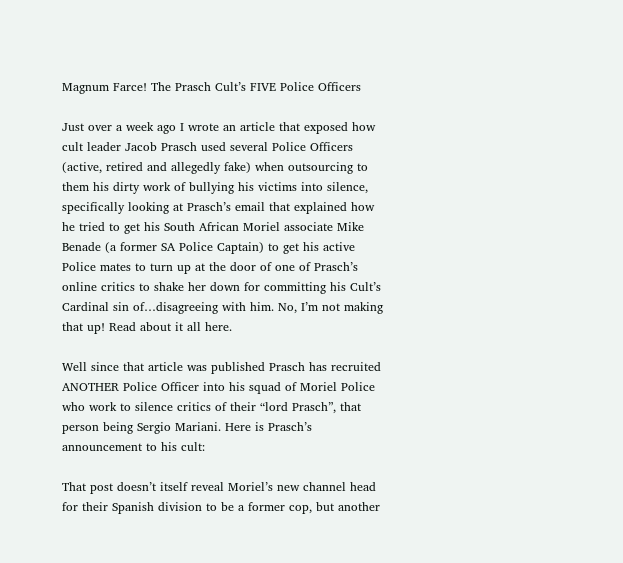Magnum Farce! The Prasch Cult’s FIVE Police Officers

Just over a week ago I wrote an article that exposed how cult leader Jacob Prasch used several Police Officers (active, retired and allegedly fake) when outsourcing to them his dirty work of bullying his victims into silence, specifically looking at Prasch’s email that explained how he tried to get his South African Moriel associate Mike Benade (a former SA Police Captain) to get his active Police mates to turn up at the door of one of Prasch’s online critics to shake her down for committing his Cult’s Cardinal sin of…disagreeing with him. No, I’m not making that up! Read about it all here.

Well since that article was published Prasch has recruited ANOTHER Police Officer into his squad of Moriel Police who work to silence critics of their “lord Prasch”, that person being Sergio Mariani. Here is Prasch’s announcement to his cult:

That post doesn’t itself reveal Moriel’s new channel head for their Spanish division to be a former cop, but another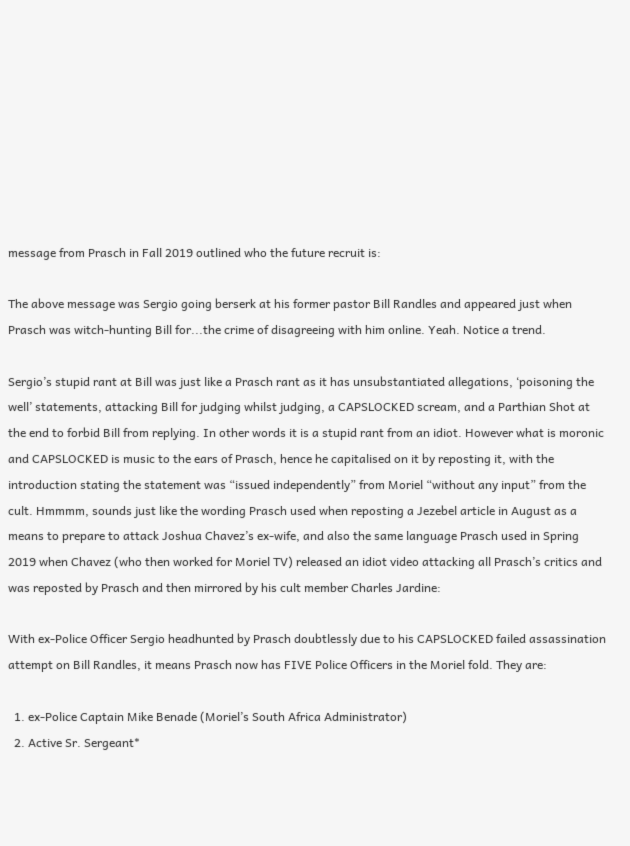message from Prasch in Fall 2019 outlined who the future recruit is:

The above message was Sergio going berserk at his former pastor Bill Randles and appeared just when Prasch was witch-hunting Bill for...the crime of disagreeing with him online. Yeah. Notice a trend.

Sergio’s stupid rant at Bill was just like a Prasch rant as it has unsubstantiated allegations, ‘poisoning the well’ statements, attacking Bill for judging whilst judging, a CAPSLOCKED scream, and a Parthian Shot at the end to forbid Bill from replying. In other words it is a stupid rant from an idiot. However what is moronic and CAPSLOCKED is music to the ears of Prasch, hence he capitalised on it by reposting it, with the introduction stating the statement was “issued independently” from Moriel “without any input” from the cult. Hmmmm, sounds just like the wording Prasch used when reposting a Jezebel article in August as a means to prepare to attack Joshua Chavez’s ex-wife, and also the same language Prasch used in Spring 2019 when Chavez (who then worked for Moriel TV) released an idiot video attacking all Prasch’s critics and was reposted by Prasch and then mirrored by his cult member Charles Jardine:

With ex-Police Officer Sergio headhunted by Prasch doubtlessly due to his CAPSLOCKED failed assassination attempt on Bill Randles, it means Prasch now has FIVE Police Officers in the Moriel fold. They are:

  1. ex-Police Captain Mike Benade (Moriel’s South Africa Administrator)
  2. Active Sr. Sergeant*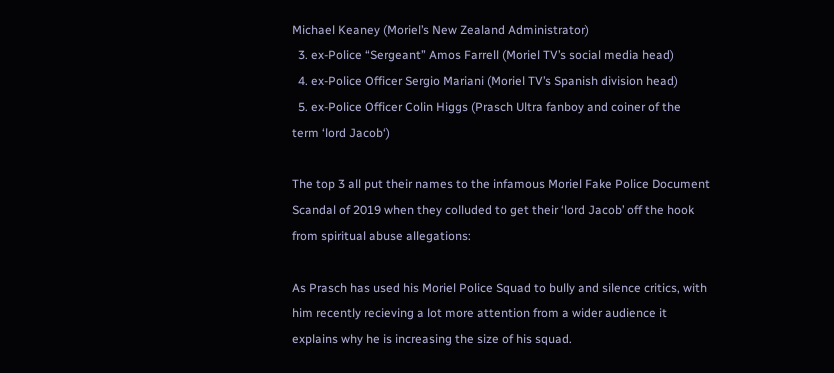Michael Keaney (Moriel’s New Zealand Administrator)
  3. ex-Police “Sergeant” Amos Farrell (Moriel TV’s social media head)
  4. ex-Police Officer Sergio Mariani (Moriel TV’s Spanish division head)
  5. ex-Police Officer Colin Higgs (Prasch Ultra fanboy and coiner of the term ‘lord Jacob‘)

The top 3 all put their names to the infamous Moriel Fake Police Document Scandal of 2019 when they colluded to get their ‘lord Jacob’ off the hook from spiritual abuse allegations:

As Prasch has used his Moriel Police Squad to bully and silence critics, with him recently recieving a lot more attention from a wider audience it explains why he is increasing the size of his squad.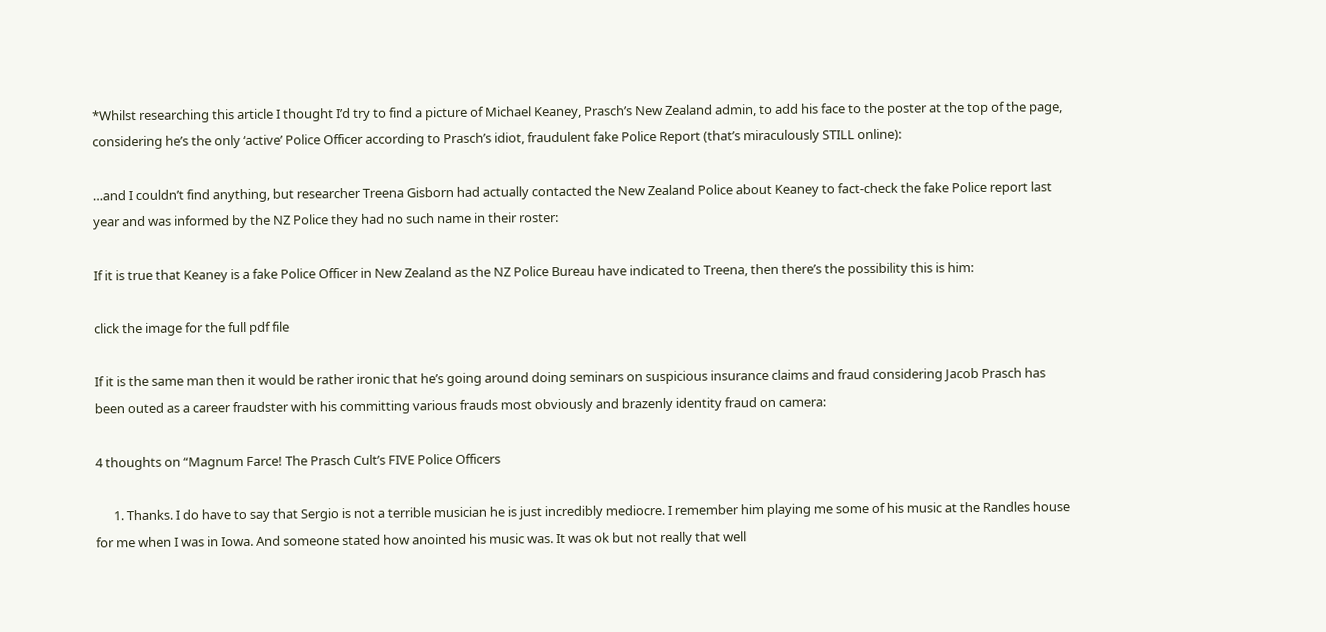*Whilst researching this article I thought I’d try to find a picture of Michael Keaney, Prasch’s New Zealand admin, to add his face to the poster at the top of the page, considering he’s the only ‘active’ Police Officer according to Prasch’s idiot, fraudulent fake Police Report (that’s miraculously STILL online):

…and I couldn’t find anything, but researcher Treena Gisborn had actually contacted the New Zealand Police about Keaney to fact-check the fake Police report last year and was informed by the NZ Police they had no such name in their roster:

If it is true that Keaney is a fake Police Officer in New Zealand as the NZ Police Bureau have indicated to Treena, then there’s the possibility this is him:

click the image for the full pdf file

If it is the same man then it would be rather ironic that he’s going around doing seminars on suspicious insurance claims and fraud considering Jacob Prasch has been outed as a career fraudster with his committing various frauds most obviously and brazenly identity fraud on camera:

4 thoughts on “Magnum Farce! The Prasch Cult’s FIVE Police Officers

      1. Thanks. I do have to say that Sergio is not a terrible musician he is just incredibly mediocre. I remember him playing me some of his music at the Randles house for me when I was in Iowa. And someone stated how anointed his music was. It was ok but not really that well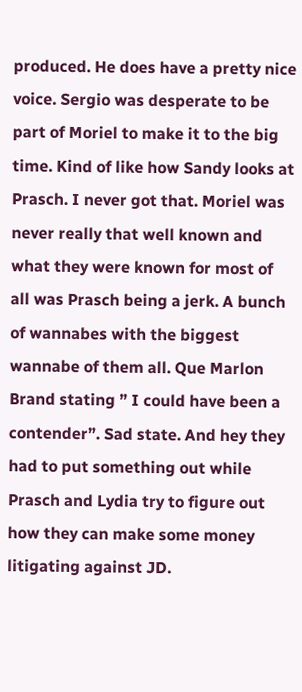produced. He does have a pretty nice voice. Sergio was desperate to be part of Moriel to make it to the big time. Kind of like how Sandy looks at Prasch. I never got that. Moriel was never really that well known and what they were known for most of all was Prasch being a jerk. A bunch of wannabes with the biggest wannabe of them all. Que Marlon Brand stating ” I could have been a contender”. Sad state. And hey they had to put something out while Prasch and Lydia try to figure out how they can make some money litigating against JD.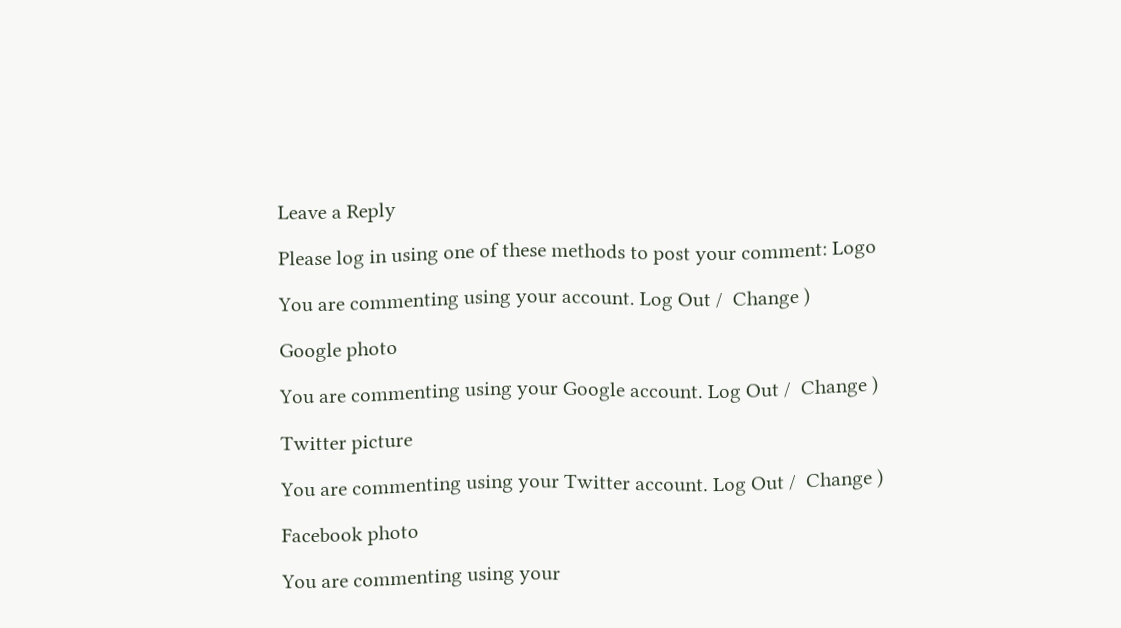Leave a Reply

Please log in using one of these methods to post your comment: Logo

You are commenting using your account. Log Out /  Change )

Google photo

You are commenting using your Google account. Log Out /  Change )

Twitter picture

You are commenting using your Twitter account. Log Out /  Change )

Facebook photo

You are commenting using your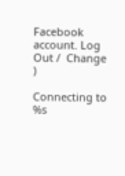Facebook account. Log Out /  Change )

Connecting to %s